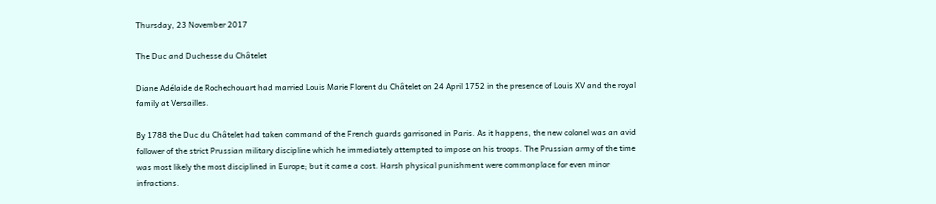Thursday, 23 November 2017

The Duc and Duchesse du Châtelet

Diane Adélaide de Rochechouart had married Louis Marie Florent du Châtelet on 24 April 1752 in the presence of Louis XV and the royal family at Versailles.

By 1788 the Duc du Châtelet had taken command of the French guards garrisoned in Paris. As it happens, the new colonel was an avid follower of the strict Prussian military discipline which he immediately attempted to impose on his troops. The Prussian army of the time was most likely the most disciplined in Europe; but it came a cost. Harsh physical punishment were commonplace for even minor infractions.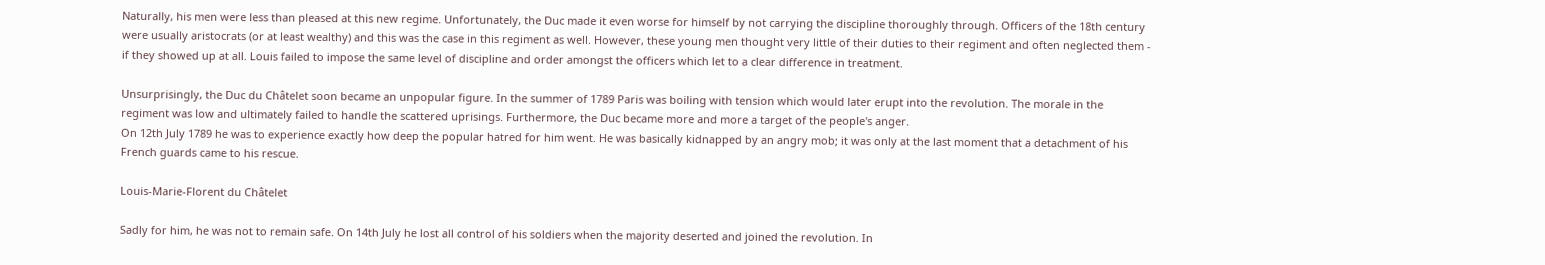Naturally, his men were less than pleased at this new regime. Unfortunately, the Duc made it even worse for himself by not carrying the discipline thoroughly through. Officers of the 18th century were usually aristocrats (or at least wealthy) and this was the case in this regiment as well. However, these young men thought very little of their duties to their regiment and often neglected them - if they showed up at all. Louis failed to impose the same level of discipline and order amongst the officers which let to a clear difference in treatment.

Unsurprisingly, the Duc du Châtelet soon became an unpopular figure. In the summer of 1789 Paris was boiling with tension which would later erupt into the revolution. The morale in the regiment was low and ultimately failed to handle the scattered uprisings. Furthermore, the Duc became more and more a target of the people's anger.
On 12th July 1789 he was to experience exactly how deep the popular hatred for him went. He was basically kidnapped by an angry mob; it was only at the last moment that a detachment of his French guards came to his rescue.

Louis-Marie-Florent du Châtelet

Sadly for him, he was not to remain safe. On 14th July he lost all control of his soldiers when the majority deserted and joined the revolution. In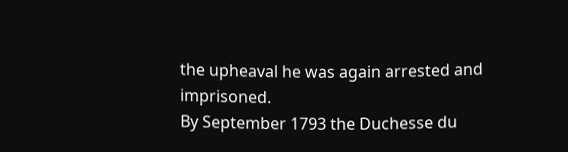the upheaval he was again arrested and imprisoned.
By September 1793 the Duchesse du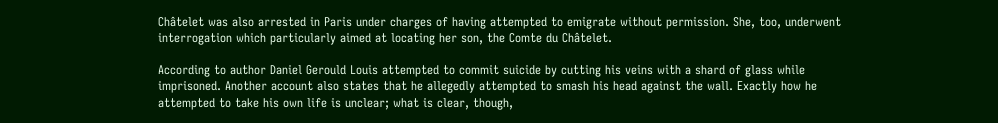Châtelet was also arrested in Paris under charges of having attempted to emigrate without permission. She, too, underwent interrogation which particularly aimed at locating her son, the Comte du Châtelet.

According to author Daniel Gerould Louis attempted to commit suicide by cutting his veins with a shard of glass while imprisoned. Another account also states that he allegedly attempted to smash his head against the wall. Exactly how he attempted to take his own life is unclear; what is clear, though,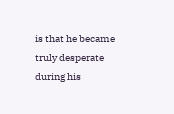is that he became truly desperate during his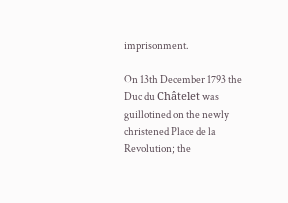imprisonment.

On 13th December 1793 the Duc du Châtelet was guillotined on the newly christened Place de la Revolution; the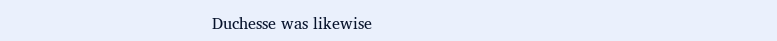Duchesse was likewise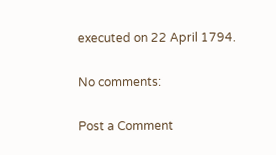executed on 22 April 1794.

No comments:

Post a Comment